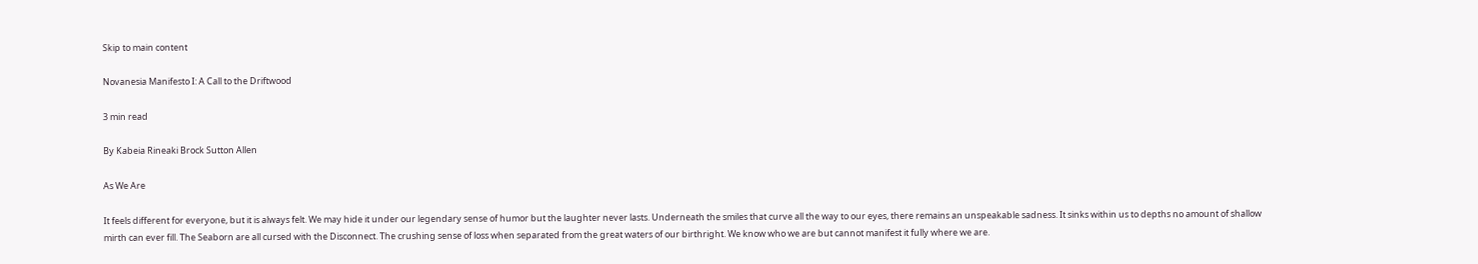Skip to main content

Novanesia Manifesto I: A Call to the Driftwood

3 min read

By Kabeia Rineaki Brock Sutton Allen

As We Are

It feels different for everyone, but it is always felt. We may hide it under our legendary sense of humor but the laughter never lasts. Underneath the smiles that curve all the way to our eyes, there remains an unspeakable sadness. It sinks within us to depths no amount of shallow mirth can ever fill. The Seaborn are all cursed with the Disconnect. The crushing sense of loss when separated from the great waters of our birthright. We know who we are but cannot manifest it fully where we are.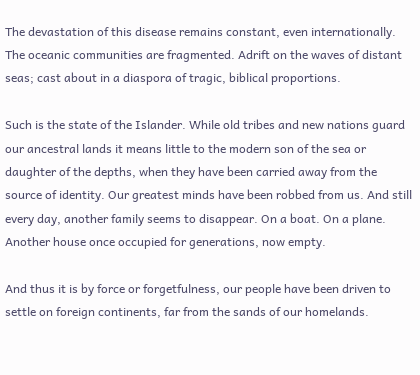The devastation of this disease remains constant, even internationally. The oceanic communities are fragmented. Adrift on the waves of distant seas; cast about in a diaspora of tragic, biblical proportions.

Such is the state of the Islander. While old tribes and new nations guard our ancestral lands it means little to the modern son of the sea or daughter of the depths, when they have been carried away from the source of identity. Our greatest minds have been robbed from us. And still every day, another family seems to disappear. On a boat. On a plane. Another house once occupied for generations, now empty.

And thus it is by force or forgetfulness, our people have been driven to settle on foreign continents, far from the sands of our homelands.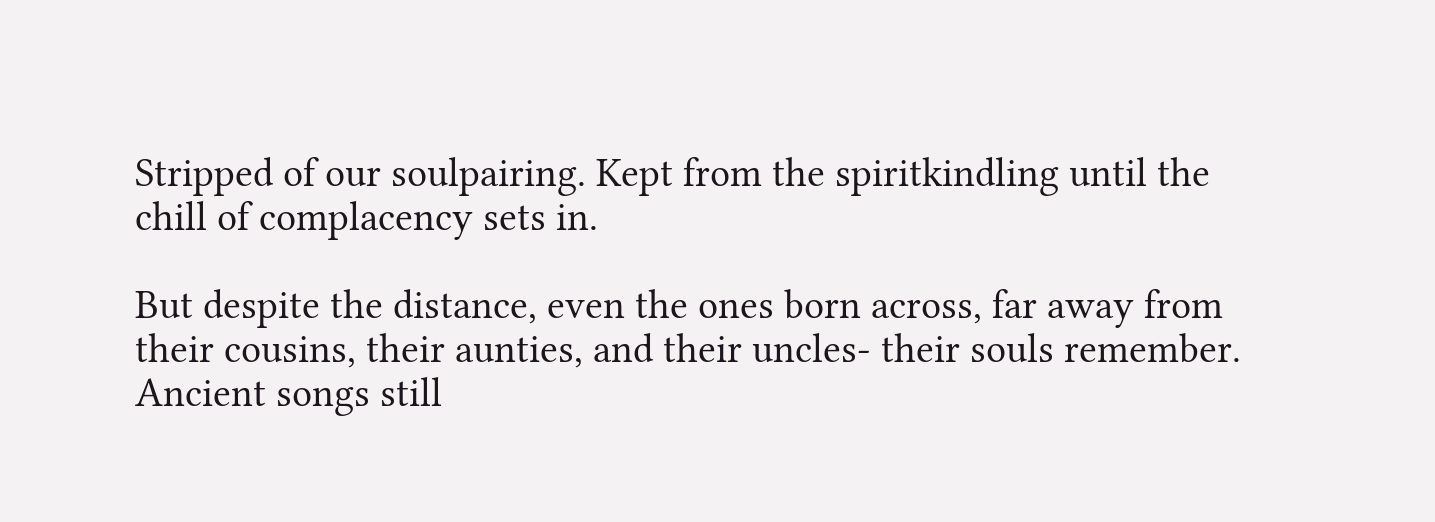Stripped of our soulpairing. Kept from the spiritkindling until the chill of complacency sets in.

But despite the distance, even the ones born across, far away from their cousins, their aunties, and their uncles- their souls remember. Ancient songs still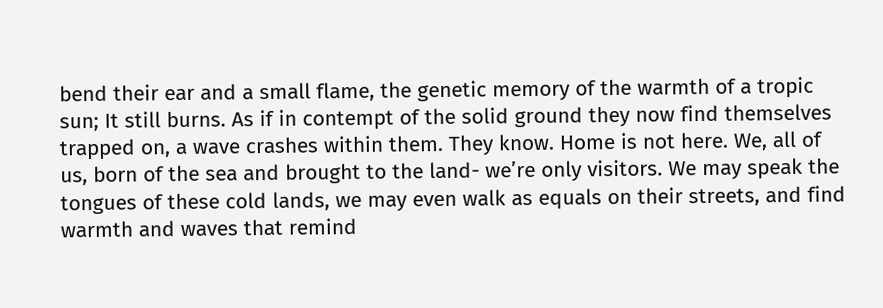bend their ear and a small flame, the genetic memory of the warmth of a tropic sun; It still burns. As if in contempt of the solid ground they now find themselves trapped on, a wave crashes within them. They know. Home is not here. We, all of us, born of the sea and brought to the land- we’re only visitors. We may speak the tongues of these cold lands, we may even walk as equals on their streets, and find warmth and waves that remind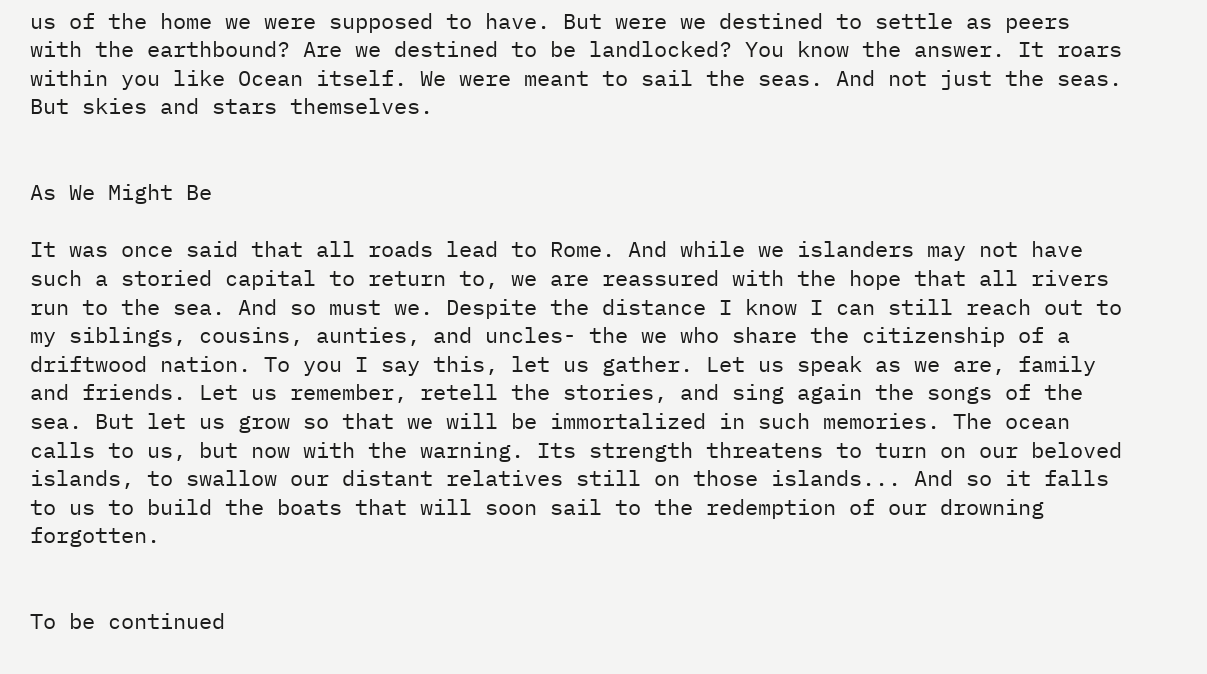us of the home we were supposed to have. But were we destined to settle as peers with the earthbound? Are we destined to be landlocked? You know the answer. It roars within you like Ocean itself. We were meant to sail the seas. And not just the seas. But skies and stars themselves.


As We Might Be

It was once said that all roads lead to Rome. And while we islanders may not have such a storied capital to return to, we are reassured with the hope that all rivers run to the sea. And so must we. Despite the distance I know I can still reach out to my siblings, cousins, aunties, and uncles- the we who share the citizenship of a driftwood nation. To you I say this, let us gather. Let us speak as we are, family and friends. Let us remember, retell the stories, and sing again the songs of the sea. But let us grow so that we will be immortalized in such memories. The ocean calls to us, but now with the warning. Its strength threatens to turn on our beloved islands, to swallow our distant relatives still on those islands... And so it falls to us to build the boats that will soon sail to the redemption of our drowning forgotten.


To be continued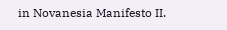in Novanesia Manifesto II.